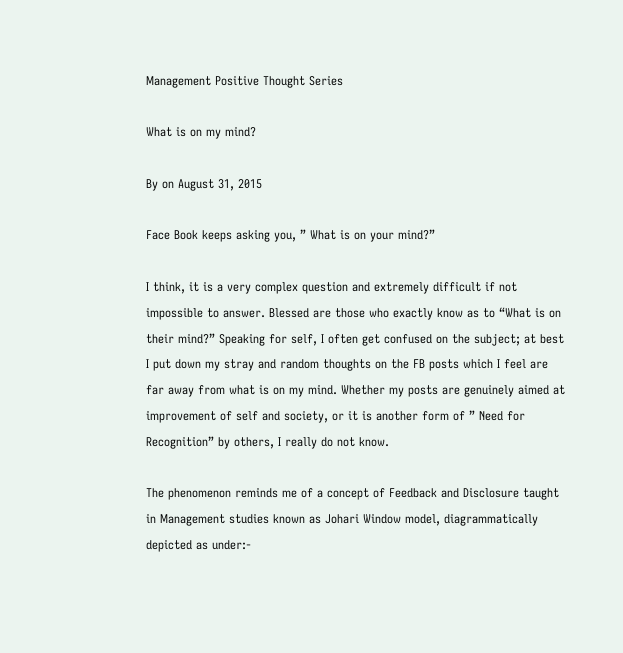Management Positive Thought Series

What is on my mind?

By on August 31, 2015

Face Book keeps asking you, ” What is on your mind?”

I think, it is a very complex question and extremely difficult if not impossible to answer. Blessed are those who exactly know as to “What is on their mind?” Speaking for self, I often get confused on the subject; at best I put down my stray and random thoughts on the FB posts which I feel are far away from what is on my mind. Whether my posts are genuinely aimed at improvement of self and society, or it is another form of ” Need for Recognition” by others, I really do not know.

The phenomenon reminds me of a concept of Feedback and Disclosure taught in Management studies known as Johari Window model, diagrammatically depicted as under:-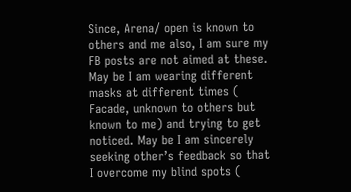Since, Arena/ open is known to others and me also, I am sure my FB posts are not aimed at these. May be I am wearing different masks at different times ( Facade, unknown to others but known to me) and trying to get noticed. May be I am sincerely seeking other’s feedback so that I overcome my blind spots (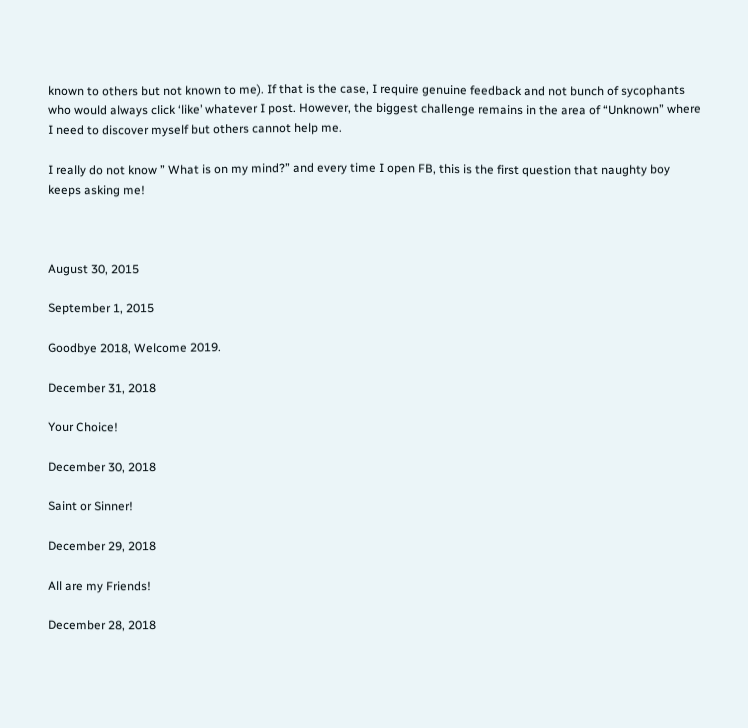known to others but not known to me). If that is the case, I require genuine feedback and not bunch of sycophants who would always click ‘like’ whatever I post. However, the biggest challenge remains in the area of “Unknown” where I need to discover myself but others cannot help me.

I really do not know ” What is on my mind?” and every time I open FB, this is the first question that naughty boy keeps asking me!



August 30, 2015

September 1, 2015

Goodbye 2018, Welcome 2019.

December 31, 2018

Your Choice!

December 30, 2018

Saint or Sinner!

December 29, 2018

All are my Friends!

December 28, 2018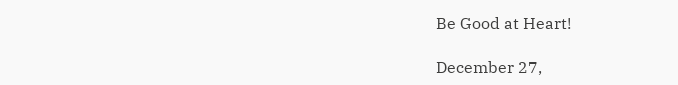Be Good at Heart!

December 27,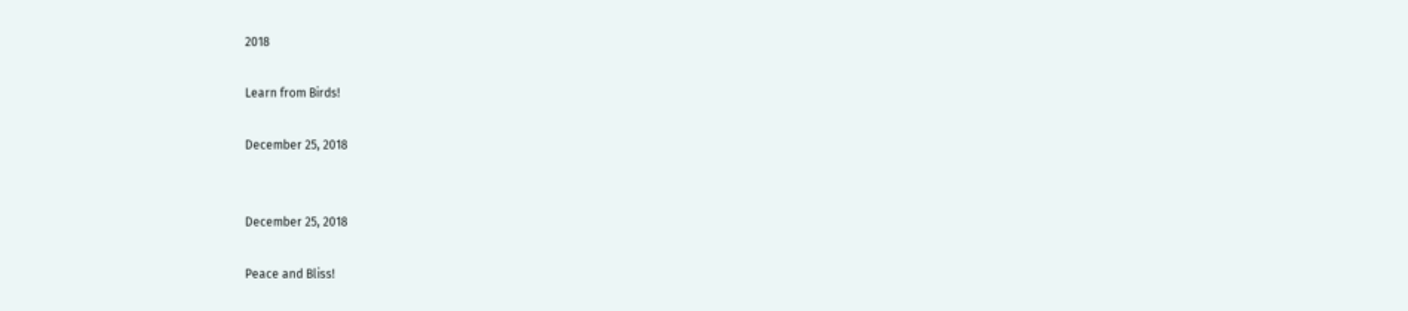2018

Learn from Birds!

December 25, 2018


December 25, 2018

Peace and Bliss!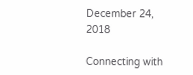December 24, 2018

Connecting with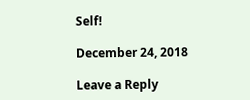Self!

December 24, 2018

Leave a Reply